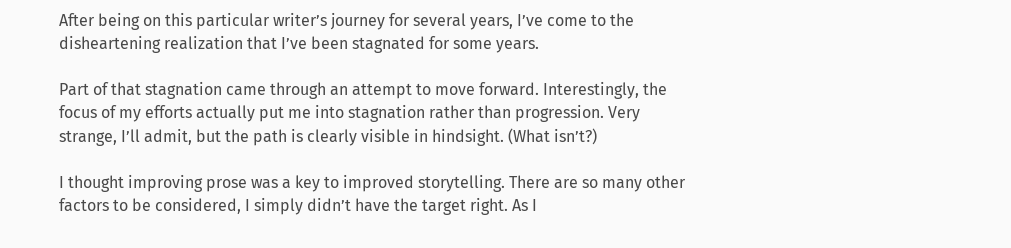After being on this particular writer’s journey for several years, I’ve come to the disheartening realization that I’ve been stagnated for some years.

Part of that stagnation came through an attempt to move forward. Interestingly, the focus of my efforts actually put me into stagnation rather than progression. Very strange, I’ll admit, but the path is clearly visible in hindsight. (What isn’t?)

I thought improving prose was a key to improved storytelling. There are so many other factors to be considered, I simply didn’t have the target right. As I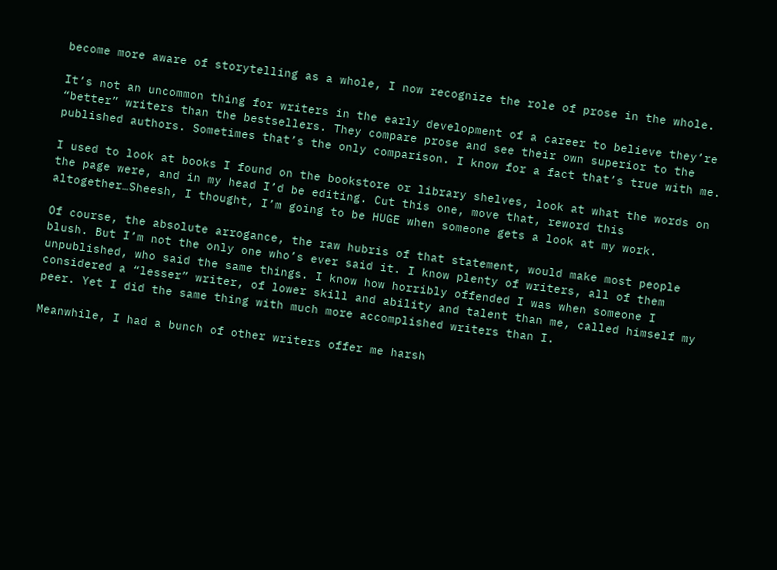become more aware of storytelling as a whole, I now recognize the role of prose in the whole.

It’s not an uncommon thing for writers in the early development of a career to believe they’re “better” writers than the bestsellers. They compare prose and see their own superior to the published authors. Sometimes that’s the only comparison. I know for a fact that’s true with me.

I used to look at books I found on the bookstore or library shelves, look at what the words on the page were, and in my head I’d be editing. Cut this one, move that, reword this altogether…Sheesh, I thought, I’m going to be HUGE when someone gets a look at my work.

Of course, the absolute arrogance, the raw hubris of that statement, would make most people blush. But I’m not the only one who’s ever said it. I know plenty of writers, all of them unpublished, who said the same things. I know how horribly offended I was when someone I considered a “lesser” writer, of lower skill and ability and talent than me, called himself my peer. Yet I did the same thing with much more accomplished writers than I.

Meanwhile, I had a bunch of other writers offer me harsh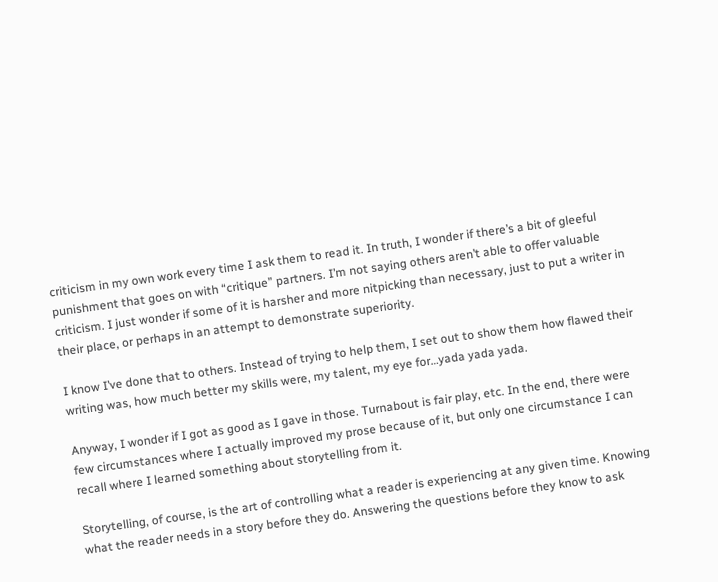criticism in my own work every time I ask them to read it. In truth, I wonder if there’s a bit of gleeful punishment that goes on with “critique” partners. I’m not saying others aren’t able to offer valuable criticism. I just wonder if some of it is harsher and more nitpicking than necessary, just to put a writer in their place, or perhaps in an attempt to demonstrate superiority.

I know I’ve done that to others. Instead of trying to help them, I set out to show them how flawed their writing was, how much better my skills were, my talent, my eye for…yada yada yada.

Anyway, I wonder if I got as good as I gave in those. Turnabout is fair play, etc. In the end, there were few circumstances where I actually improved my prose because of it, but only one circumstance I can recall where I learned something about storytelling from it.

Storytelling, of course, is the art of controlling what a reader is experiencing at any given time. Knowing what the reader needs in a story before they do. Answering the questions before they know to ask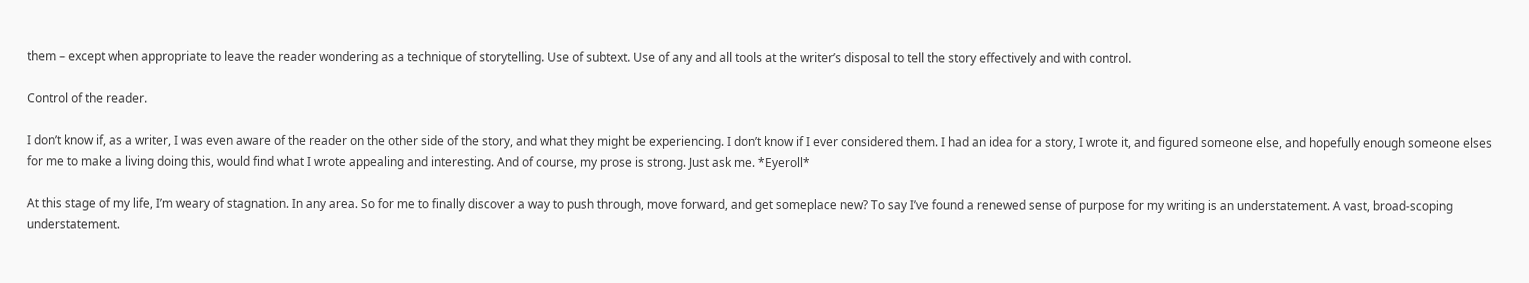them – except when appropriate to leave the reader wondering as a technique of storytelling. Use of subtext. Use of any and all tools at the writer’s disposal to tell the story effectively and with control.

Control of the reader.

I don’t know if, as a writer, I was even aware of the reader on the other side of the story, and what they might be experiencing. I don’t know if I ever considered them. I had an idea for a story, I wrote it, and figured someone else, and hopefully enough someone elses for me to make a living doing this, would find what I wrote appealing and interesting. And of course, my prose is strong. Just ask me. *Eyeroll*

At this stage of my life, I’m weary of stagnation. In any area. So for me to finally discover a way to push through, move forward, and get someplace new? To say I’ve found a renewed sense of purpose for my writing is an understatement. A vast, broad-scoping understatement.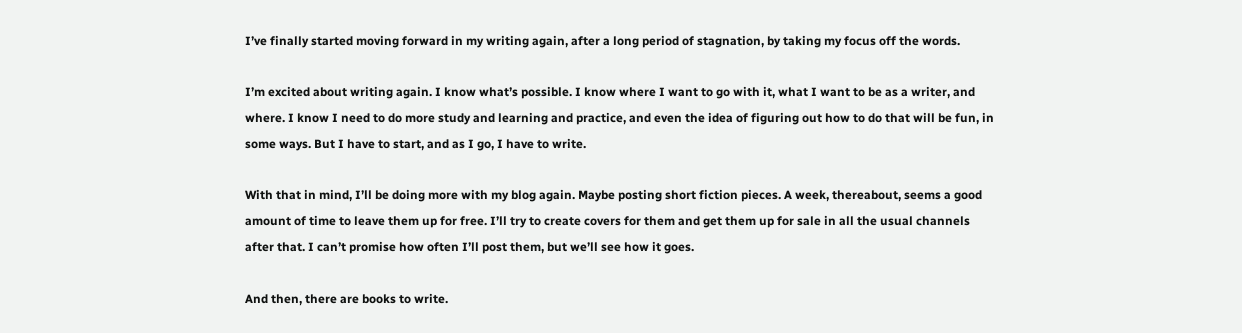I’ve finally started moving forward in my writing again, after a long period of stagnation, by taking my focus off the words.

I’m excited about writing again. I know what’s possible. I know where I want to go with it, what I want to be as a writer, and where. I know I need to do more study and learning and practice, and even the idea of figuring out how to do that will be fun, in some ways. But I have to start, and as I go, I have to write.

With that in mind, I’ll be doing more with my blog again. Maybe posting short fiction pieces. A week, thereabout, seems a good amount of time to leave them up for free. I’ll try to create covers for them and get them up for sale in all the usual channels after that. I can’t promise how often I’ll post them, but we’ll see how it goes.

And then, there are books to write.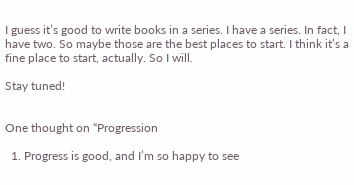I guess it’s good to write books in a series. I have a series. In fact, I have two. So maybe those are the best places to start. I think it’s a fine place to start, actually. So I will.

Stay tuned!


One thought on “Progression

  1. Progress is good, and I’m so happy to see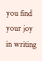you find your joy in writing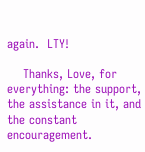again.  LTY!

    Thanks, Love, for everything: the support, the assistance in it, and the constant encouragement.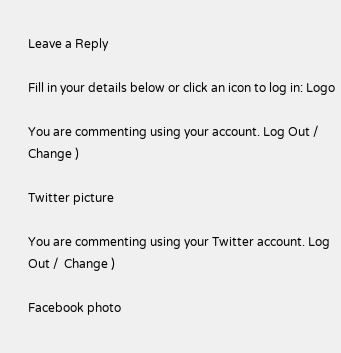Leave a Reply

Fill in your details below or click an icon to log in: Logo

You are commenting using your account. Log Out /  Change )

Twitter picture

You are commenting using your Twitter account. Log Out /  Change )

Facebook photo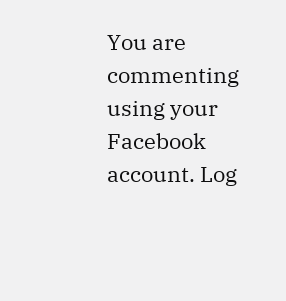You are commenting using your Facebook account. Log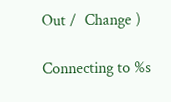Out /  Change )

Connecting to %s